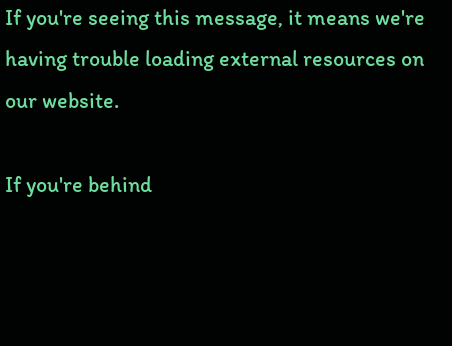If you're seeing this message, it means we're having trouble loading external resources on our website.

If you're behind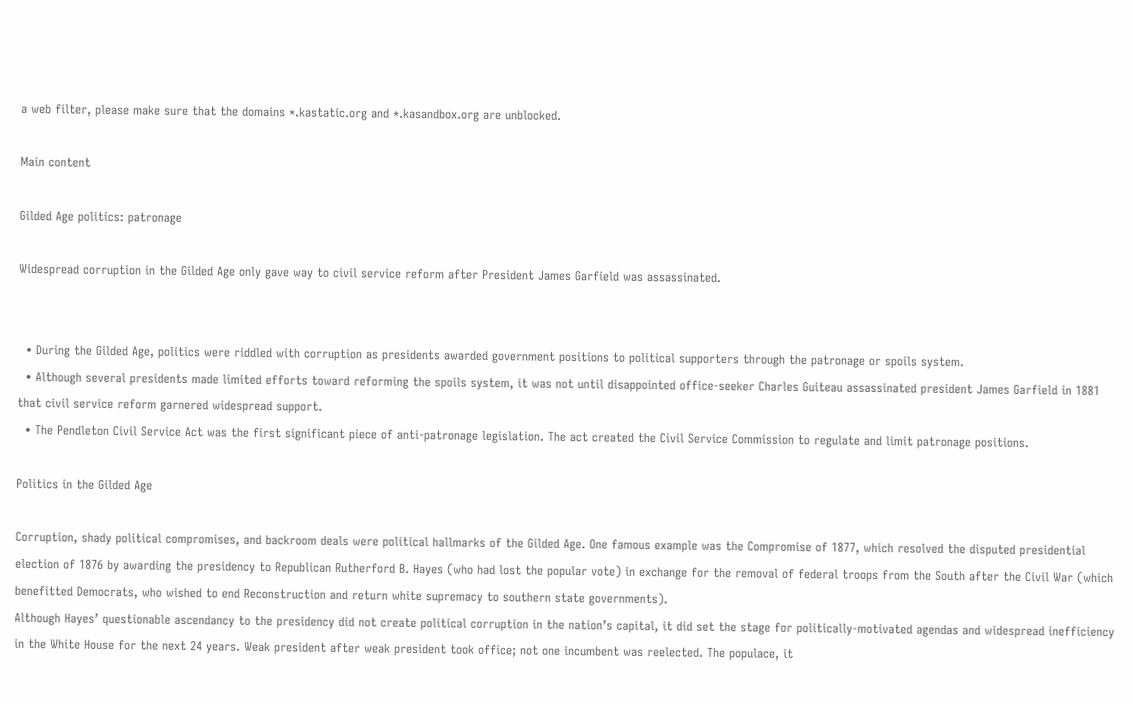a web filter, please make sure that the domains *.kastatic.org and *.kasandbox.org are unblocked.

Main content

Gilded Age politics: patronage

Widespread corruption in the Gilded Age only gave way to civil service reform after President James Garfield was assassinated.


  • During the Gilded Age, politics were riddled with corruption as presidents awarded government positions to political supporters through the patronage or spoils system.
  • Although several presidents made limited efforts toward reforming the spoils system, it was not until disappointed office-seeker Charles Guiteau assassinated president James Garfield in 1881 that civil service reform garnered widespread support.
  • The Pendleton Civil Service Act was the first significant piece of anti-patronage legislation. The act created the Civil Service Commission to regulate and limit patronage positions.

Politics in the Gilded Age

Corruption, shady political compromises, and backroom deals were political hallmarks of the Gilded Age. One famous example was the Compromise of 1877, which resolved the disputed presidential election of 1876 by awarding the presidency to Republican Rutherford B. Hayes (who had lost the popular vote) in exchange for the removal of federal troops from the South after the Civil War (which benefitted Democrats, who wished to end Reconstruction and return white supremacy to southern state governments).
Although Hayes’ questionable ascendancy to the presidency did not create political corruption in the nation’s capital, it did set the stage for politically-motivated agendas and widespread inefficiency in the White House for the next 24 years. Weak president after weak president took office; not one incumbent was reelected. The populace, it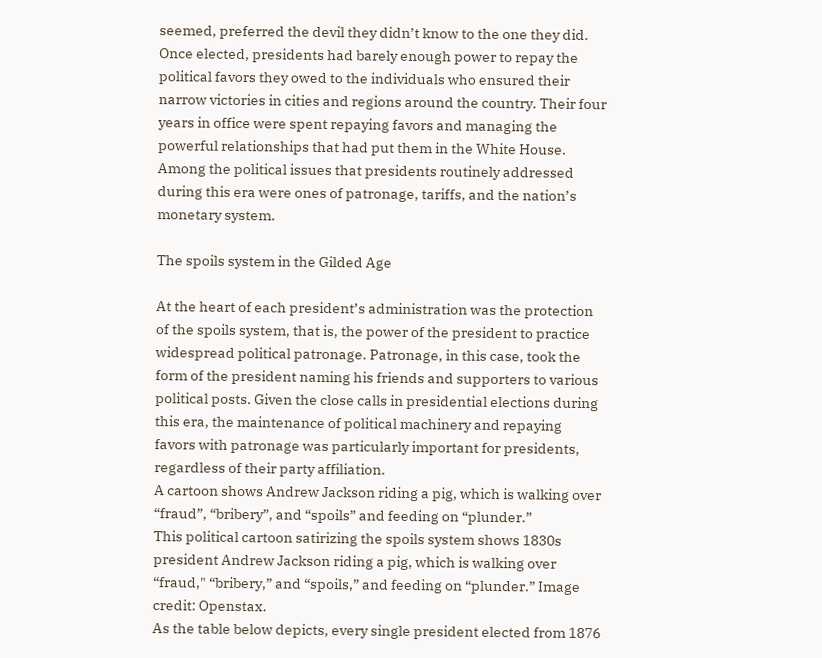seemed, preferred the devil they didn’t know to the one they did.
Once elected, presidents had barely enough power to repay the political favors they owed to the individuals who ensured their narrow victories in cities and regions around the country. Their four years in office were spent repaying favors and managing the powerful relationships that had put them in the White House.
Among the political issues that presidents routinely addressed during this era were ones of patronage, tariffs, and the nation’s monetary system.

The spoils system in the Gilded Age

At the heart of each president’s administration was the protection of the spoils system, that is, the power of the president to practice widespread political patronage. Patronage, in this case, took the form of the president naming his friends and supporters to various political posts. Given the close calls in presidential elections during this era, the maintenance of political machinery and repaying favors with patronage was particularly important for presidents, regardless of their party affiliation.
A cartoon shows Andrew Jackson riding a pig, which is walking over “fraud”, “bribery”, and “spoils” and feeding on “plunder.”
This political cartoon satirizing the spoils system shows 1830s president Andrew Jackson riding a pig, which is walking over “fraud," “bribery,” and “spoils,” and feeding on “plunder.” Image credit: Openstax.
As the table below depicts, every single president elected from 1876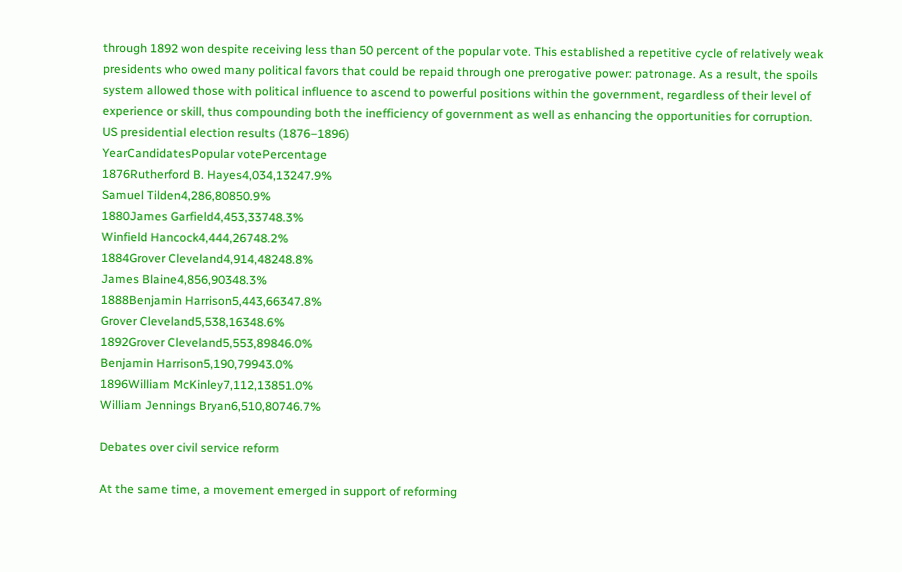through 1892 won despite receiving less than 50 percent of the popular vote. This established a repetitive cycle of relatively weak presidents who owed many political favors that could be repaid through one prerogative power: patronage. As a result, the spoils system allowed those with political influence to ascend to powerful positions within the government, regardless of their level of experience or skill, thus compounding both the inefficiency of government as well as enhancing the opportunities for corruption.
US presidential election results (1876–1896)
YearCandidatesPopular votePercentage
1876Rutherford B. Hayes4,034,13247.9%
Samuel Tilden4,286,80850.9%
1880James Garfield4,453,33748.3%
Winfield Hancock4,444,26748.2%
1884Grover Cleveland4,914,48248.8%
James Blaine4,856,90348.3%
1888Benjamin Harrison5,443,66347.8%
Grover Cleveland5,538,16348.6%
1892Grover Cleveland5,553,89846.0%
Benjamin Harrison5,190,79943.0%
1896William McKinley7,112,13851.0%
William Jennings Bryan6,510,80746.7%

Debates over civil service reform

At the same time, a movement emerged in support of reforming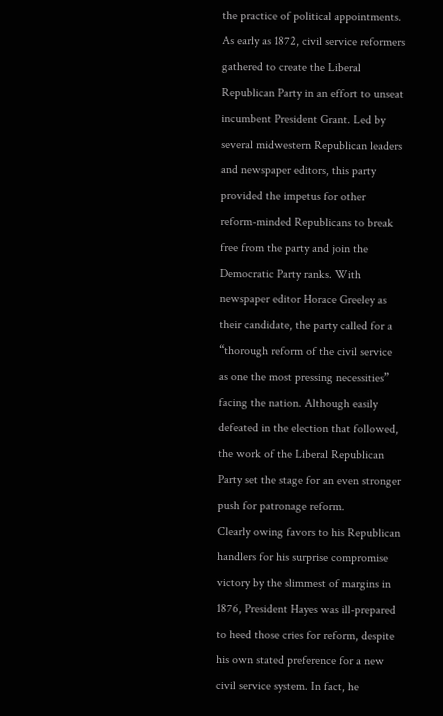the practice of political appointments. As early as 1872, civil service reformers gathered to create the Liberal Republican Party in an effort to unseat incumbent President Grant. Led by several midwestern Republican leaders and newspaper editors, this party provided the impetus for other reform-minded Republicans to break free from the party and join the Democratic Party ranks. With newspaper editor Horace Greeley as their candidate, the party called for a “thorough reform of the civil service as one the most pressing necessities” facing the nation. Although easily defeated in the election that followed, the work of the Liberal Republican Party set the stage for an even stronger push for patronage reform.
Clearly owing favors to his Republican handlers for his surprise compromise victory by the slimmest of margins in 1876, President Hayes was ill-prepared to heed those cries for reform, despite his own stated preference for a new civil service system. In fact, he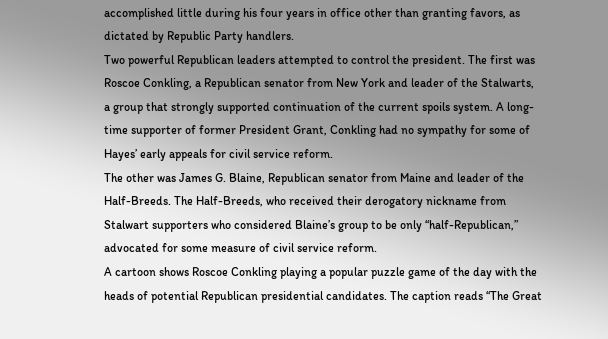accomplished little during his four years in office other than granting favors, as dictated by Republic Party handlers.
Two powerful Republican leaders attempted to control the president. The first was Roscoe Conkling, a Republican senator from New York and leader of the Stalwarts, a group that strongly supported continuation of the current spoils system. A long-time supporter of former President Grant, Conkling had no sympathy for some of Hayes’ early appeals for civil service reform.
The other was James G. Blaine, Republican senator from Maine and leader of the Half-Breeds. The Half-Breeds, who received their derogatory nickname from Stalwart supporters who considered Blaine’s group to be only “half-Republican,” advocated for some measure of civil service reform.
A cartoon shows Roscoe Conkling playing a popular puzzle game of the day with the heads of potential Republican presidential candidates. The caption reads “The Great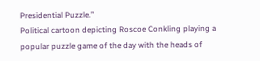Presidential Puzzle.”
Political cartoon depicting Roscoe Conkling playing a popular puzzle game of the day with the heads of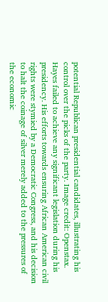potential Republican presidential candidates, illustrating his control over the picks of the party. Image credit: Openstax.
Hayes failed to achieve any significant legislation during his presidency. His efforts towards ensuring African American civil rights were stymied by a Democratic Congress, and his decision to halt the coinage of silver merely added to the pressures of the economic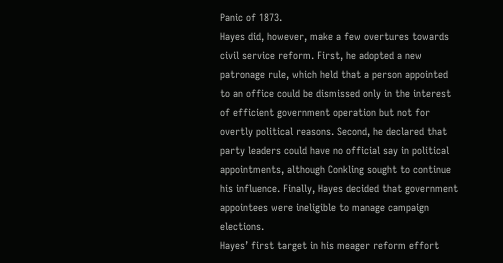Panic of 1873.
Hayes did, however, make a few overtures towards civil service reform. First, he adopted a new patronage rule, which held that a person appointed to an office could be dismissed only in the interest of efficient government operation but not for overtly political reasons. Second, he declared that party leaders could have no official say in political appointments, although Conkling sought to continue his influence. Finally, Hayes decided that government appointees were ineligible to manage campaign elections.
Hayes’ first target in his meager reform effort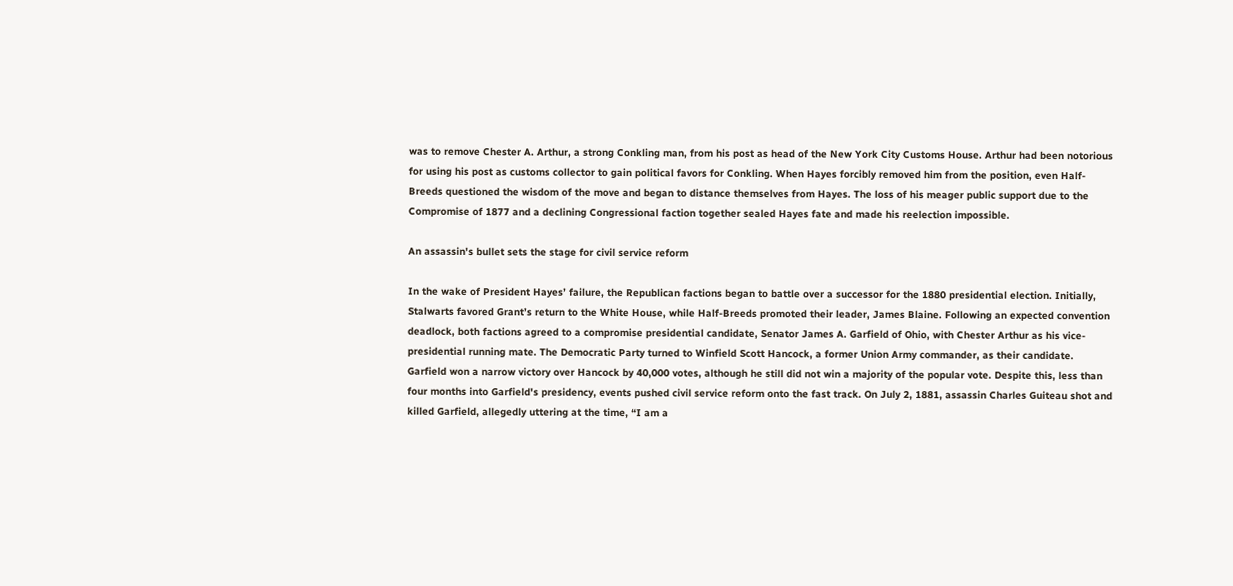was to remove Chester A. Arthur, a strong Conkling man, from his post as head of the New York City Customs House. Arthur had been notorious for using his post as customs collector to gain political favors for Conkling. When Hayes forcibly removed him from the position, even Half-Breeds questioned the wisdom of the move and began to distance themselves from Hayes. The loss of his meager public support due to the Compromise of 1877 and a declining Congressional faction together sealed Hayes fate and made his reelection impossible.

An assassin's bullet sets the stage for civil service reform

In the wake of President Hayes’ failure, the Republican factions began to battle over a successor for the 1880 presidential election. Initially, Stalwarts favored Grant’s return to the White House, while Half-Breeds promoted their leader, James Blaine. Following an expected convention deadlock, both factions agreed to a compromise presidential candidate, Senator James A. Garfield of Ohio, with Chester Arthur as his vice-presidential running mate. The Democratic Party turned to Winfield Scott Hancock, a former Union Army commander, as their candidate.
Garfield won a narrow victory over Hancock by 40,000 votes, although he still did not win a majority of the popular vote. Despite this, less than four months into Garfield's presidency, events pushed civil service reform onto the fast track. On July 2, 1881, assassin Charles Guiteau shot and killed Garfield, allegedly uttering at the time, “I am a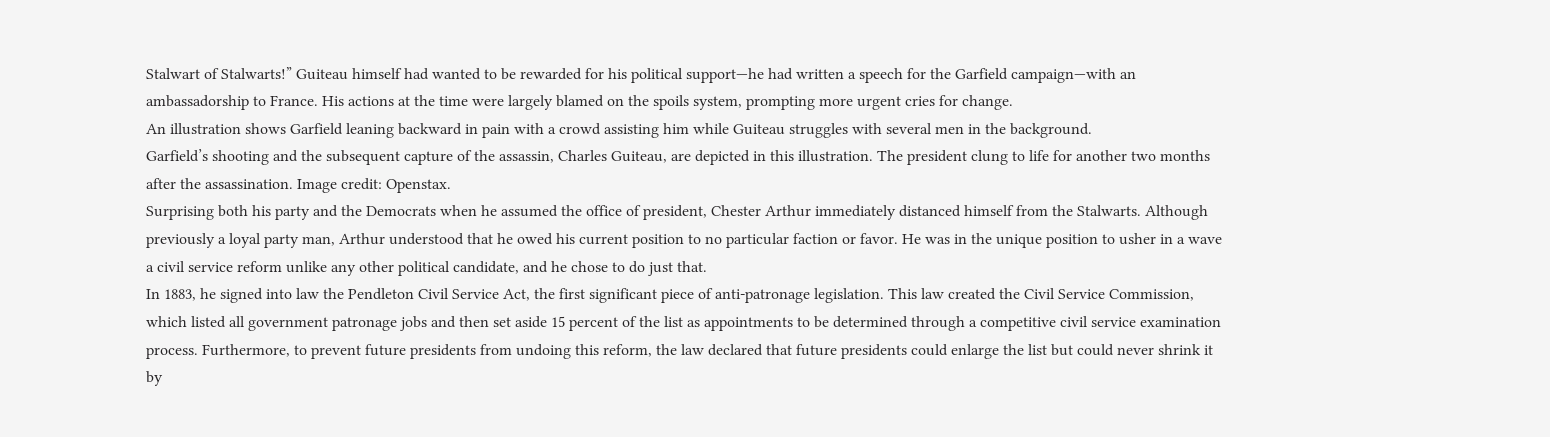Stalwart of Stalwarts!” Guiteau himself had wanted to be rewarded for his political support—he had written a speech for the Garfield campaign—with an ambassadorship to France. His actions at the time were largely blamed on the spoils system, prompting more urgent cries for change.
An illustration shows Garfield leaning backward in pain with a crowd assisting him while Guiteau struggles with several men in the background.
Garfield’s shooting and the subsequent capture of the assassin, Charles Guiteau, are depicted in this illustration. The president clung to life for another two months after the assassination. Image credit: Openstax.
Surprising both his party and the Democrats when he assumed the office of president, Chester Arthur immediately distanced himself from the Stalwarts. Although previously a loyal party man, Arthur understood that he owed his current position to no particular faction or favor. He was in the unique position to usher in a wave a civil service reform unlike any other political candidate, and he chose to do just that.
In 1883, he signed into law the Pendleton Civil Service Act, the first significant piece of anti-patronage legislation. This law created the Civil Service Commission, which listed all government patronage jobs and then set aside 15 percent of the list as appointments to be determined through a competitive civil service examination process. Furthermore, to prevent future presidents from undoing this reform, the law declared that future presidents could enlarge the list but could never shrink it by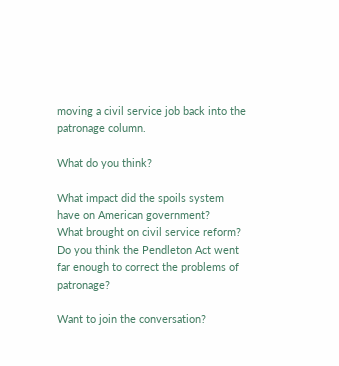moving a civil service job back into the patronage column.

What do you think?

What impact did the spoils system have on American government?
What brought on civil service reform? Do you think the Pendleton Act went far enough to correct the problems of patronage?

Want to join the conversation?